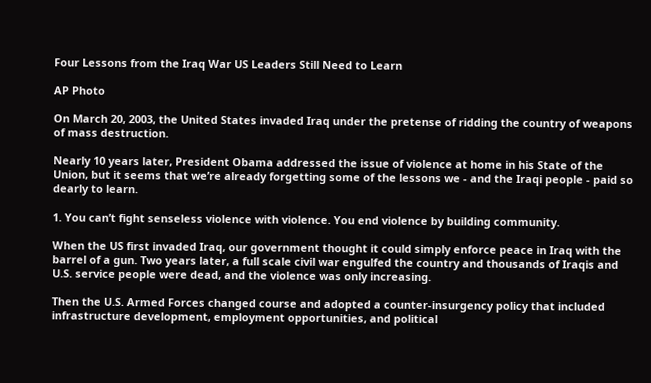Four Lessons from the Iraq War US Leaders Still Need to Learn

AP Photo

On March 20, 2003, the United States invaded Iraq under the pretense of ridding the country of weapons of mass destruction.

Nearly 10 years later, President Obama addressed the issue of violence at home in his State of the Union, but it seems that we’re already forgetting some of the lessons we - and the Iraqi people - paid so dearly to learn.

1. You can’t fight senseless violence with violence. You end violence by building community.

When the US first invaded Iraq, our government thought it could simply enforce peace in Iraq with the barrel of a gun. Two years later, a full scale civil war engulfed the country and thousands of Iraqis and U.S. service people were dead, and the violence was only increasing.

Then the U.S. Armed Forces changed course and adopted a counter-insurgency policy that included infrastructure development, employment opportunities, and political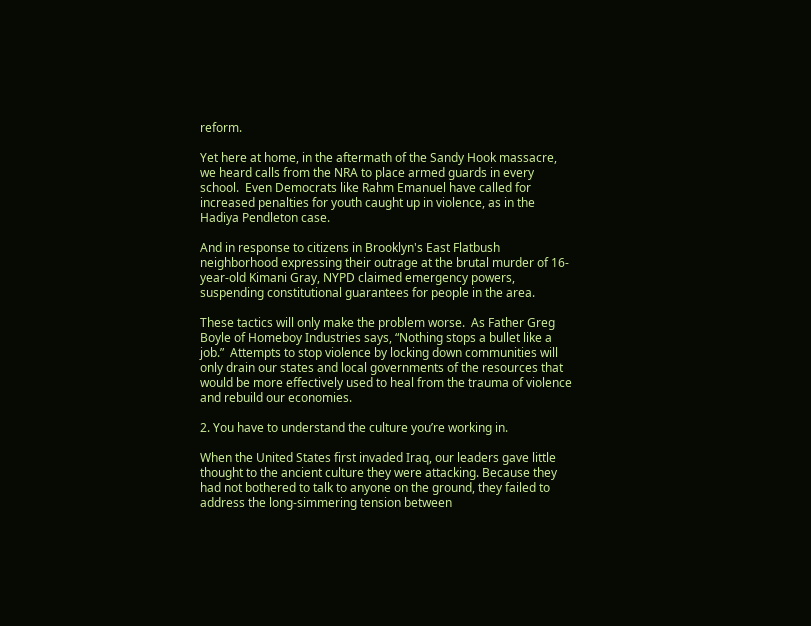reform.

Yet here at home, in the aftermath of the Sandy Hook massacre, we heard calls from the NRA to place armed guards in every school.  Even Democrats like Rahm Emanuel have called for increased penalties for youth caught up in violence, as in the Hadiya Pendleton case.

And in response to citizens in Brooklyn's East Flatbush neighborhood expressing their outrage at the brutal murder of 16-year-old Kimani Gray, NYPD claimed emergency powers, suspending constitutional guarantees for people in the area.

These tactics will only make the problem worse.  As Father Greg Boyle of Homeboy Industries says, “Nothing stops a bullet like a job.”  Attempts to stop violence by locking down communities will only drain our states and local governments of the resources that would be more effectively used to heal from the trauma of violence and rebuild our economies.

2. You have to understand the culture you’re working in.

When the United States first invaded Iraq, our leaders gave little thought to the ancient culture they were attacking. Because they had not bothered to talk to anyone on the ground, they failed to address the long-simmering tension between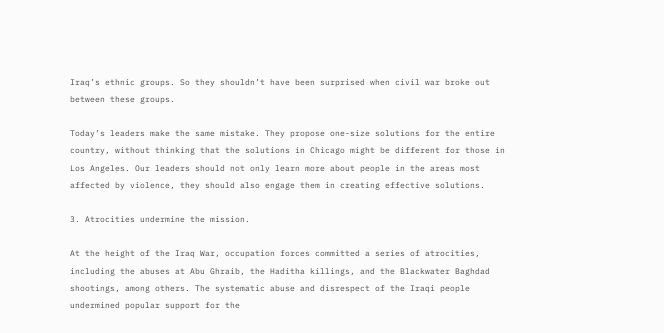Iraq’s ethnic groups. So they shouldn’t have been surprised when civil war broke out between these groups.

Today’s leaders make the same mistake. They propose one-size solutions for the entire country, without thinking that the solutions in Chicago might be different for those in Los Angeles. Our leaders should not only learn more about people in the areas most affected by violence, they should also engage them in creating effective solutions.

3. Atrocities undermine the mission.

At the height of the Iraq War, occupation forces committed a series of atrocities, including the abuses at Abu Ghraib, the Haditha killings, and the Blackwater Baghdad shootings, among others. The systematic abuse and disrespect of the Iraqi people undermined popular support for the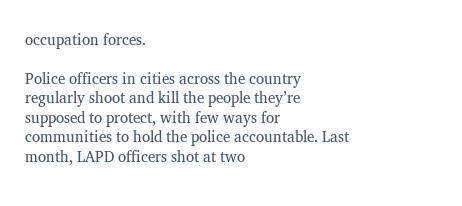occupation forces.

Police officers in cities across the country regularly shoot and kill the people they’re supposed to protect, with few ways for communities to hold the police accountable. Last month, LAPD officers shot at two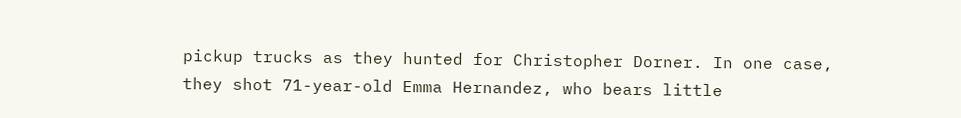pickup trucks as they hunted for Christopher Dorner. In one case, they shot 71-year-old Emma Hernandez, who bears little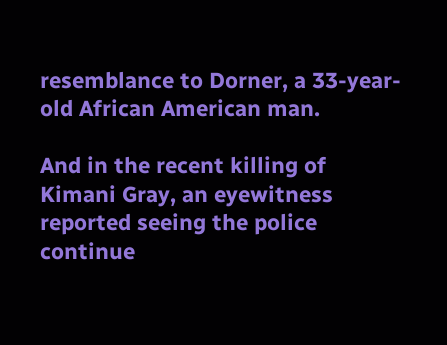resemblance to Dorner, a 33-year-old African American man.

And in the recent killing of Kimani Gray, an eyewitness reported seeing the police continue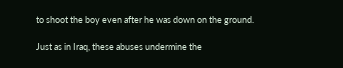to shoot the boy even after he was down on the ground.

Just as in Iraq, these abuses undermine the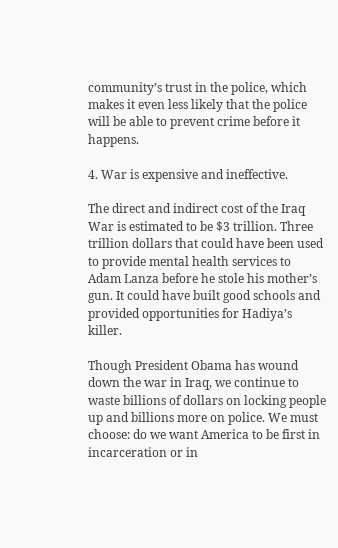community’s trust in the police, which makes it even less likely that the police will be able to prevent crime before it happens.

4. War is expensive and ineffective.

The direct and indirect cost of the Iraq War is estimated to be $3 trillion. Three trillion dollars that could have been used to provide mental health services to Adam Lanza before he stole his mother’s gun. It could have built good schools and provided opportunities for Hadiya’s killer.

Though President Obama has wound down the war in Iraq, we continue to waste billions of dollars on locking people up and billions more on police. We must choose: do we want America to be first in incarceration or in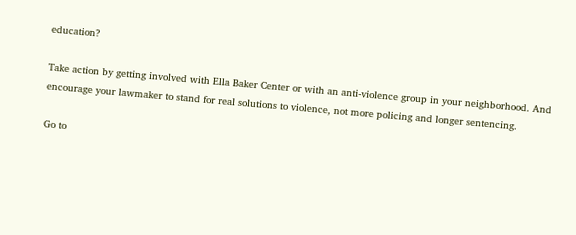education?

Take action by getting involved with Ella Baker Center or with an anti-violence group in your neighborhood. And encourage your lawmaker to stand for real solutions to violence, not more policing and longer sentencing.

Go to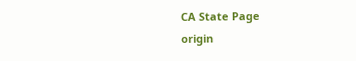CA State Page
origin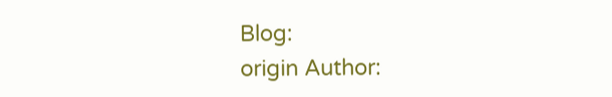Blog:
origin Author: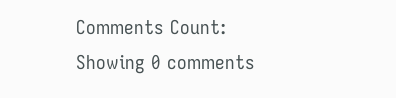Comments Count:
Showing 0 comments